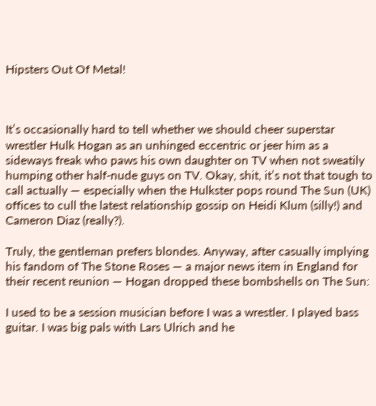Hipsters Out Of Metal!



It’s occasionally hard to tell whether we should cheer superstar wrestler Hulk Hogan as an unhinged eccentric or jeer him as a sideways freak who paws his own daughter on TV when not sweatily humping other half-nude guys on TV. Okay, shit, it’s not that tough to call actually — especially when the Hulkster pops round The Sun (UK) offices to cull the latest relationship gossip on Heidi Klum (silly!) and Cameron Diaz (really?).

Truly, the gentleman prefers blondes. Anyway, after casually implying his fandom of The Stone Roses — a major news item in England for their recent reunion — Hogan dropped these bombshells on The Sun:

I used to be a session musician before I was a wrestler. I played bass guitar. I was big pals with Lars Ulrich and he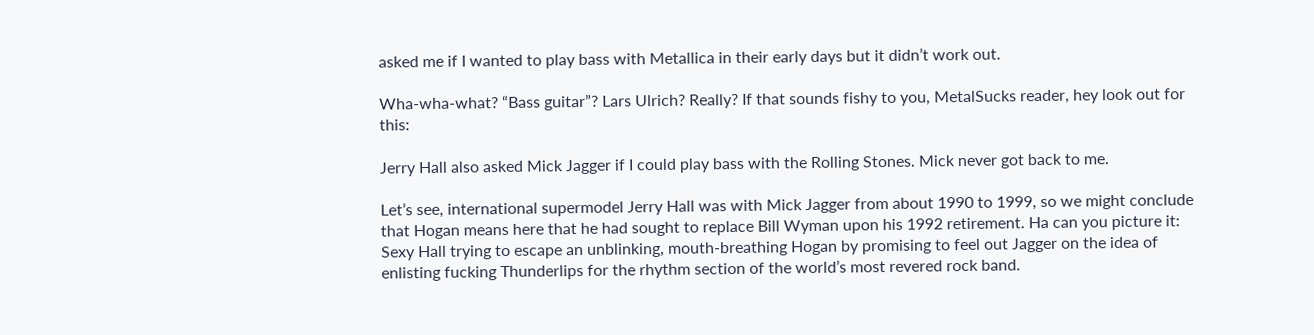asked me if I wanted to play bass with Metallica in their early days but it didn’t work out.

Wha-wha-what? “Bass guitar”? Lars Ulrich? Really? If that sounds fishy to you, MetalSucks reader, hey look out for this:

Jerry Hall also asked Mick Jagger if I could play bass with the Rolling Stones. Mick never got back to me.

Let’s see, international supermodel Jerry Hall was with Mick Jagger from about 1990 to 1999, so we might conclude that Hogan means here that he had sought to replace Bill Wyman upon his 1992 retirement. Ha can you picture it: Sexy Hall trying to escape an unblinking, mouth-breathing Hogan by promising to feel out Jagger on the idea of enlisting fucking Thunderlips for the rhythm section of the world’s most revered rock band.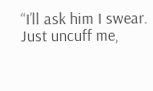“I’ll ask him I swear. Just uncuff me,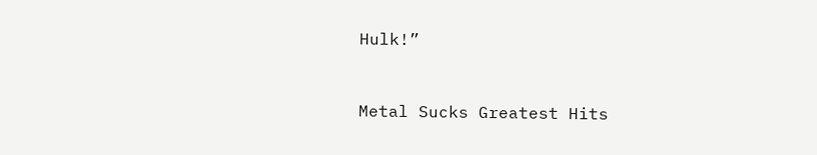Hulk!”


Metal Sucks Greatest Hits